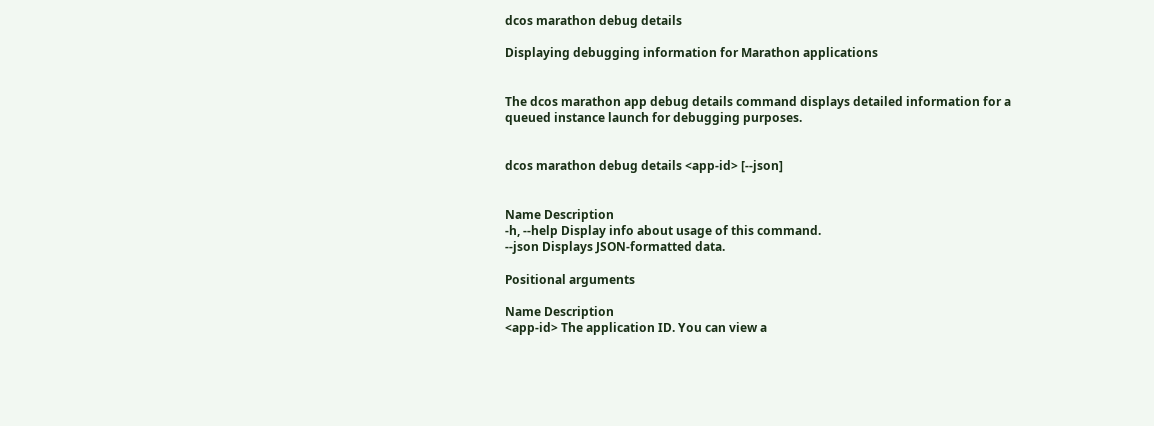dcos marathon debug details

Displaying debugging information for Marathon applications


The dcos marathon app debug details command displays detailed information for a queued instance launch for debugging purposes.


dcos marathon debug details <app-id> [--json]


Name Description
-h, --help Display info about usage of this command.
--json Displays JSON-formatted data.

Positional arguments

Name Description
<app-id> The application ID. You can view a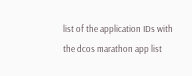list of the application IDs with the dcos marathon app list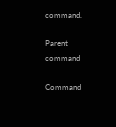command.

Parent command

Command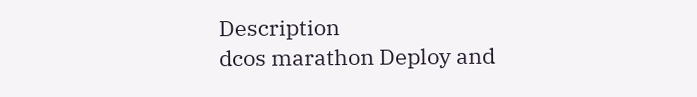Description
dcos marathon Deploy and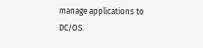manage applications to DC/OS.